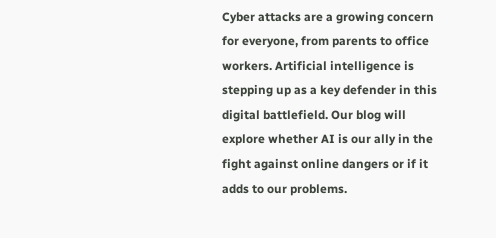Cyber attacks are a growing concern for everyone, from parents to office workers. Artificial intelligence is stepping up as a key defender in this digital battlefield. Our blog will explore whether AI is our ally in the fight against online dangers or if it adds to our problems.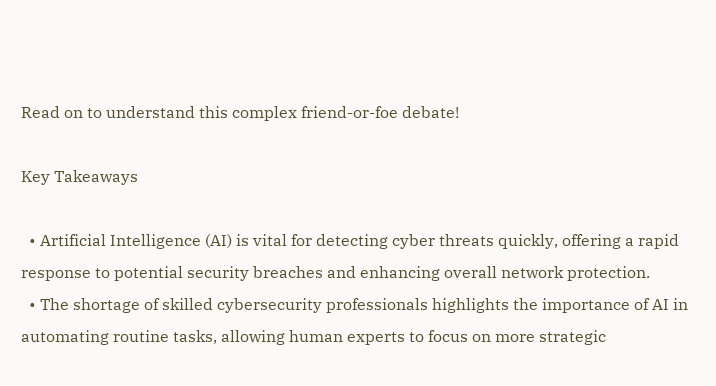Read on to understand this complex friend-or-foe debate!

Key Takeaways

  • Artificial Intelligence (AI) is vital for detecting cyber threats quickly, offering a rapid response to potential security breaches and enhancing overall network protection.
  • The shortage of skilled cybersecurity professionals highlights the importance of AI in automating routine tasks, allowing human experts to focus on more strategic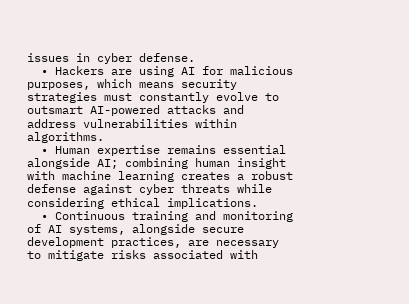issues in cyber defense.
  • Hackers are using AI for malicious purposes, which means security strategies must constantly evolve to outsmart AI-powered attacks and address vulnerabilities within algorithms.
  • Human expertise remains essential alongside AI; combining human insight with machine learning creates a robust defense against cyber threats while considering ethical implications.
  • Continuous training and monitoring of AI systems, alongside secure development practices, are necessary to mitigate risks associated with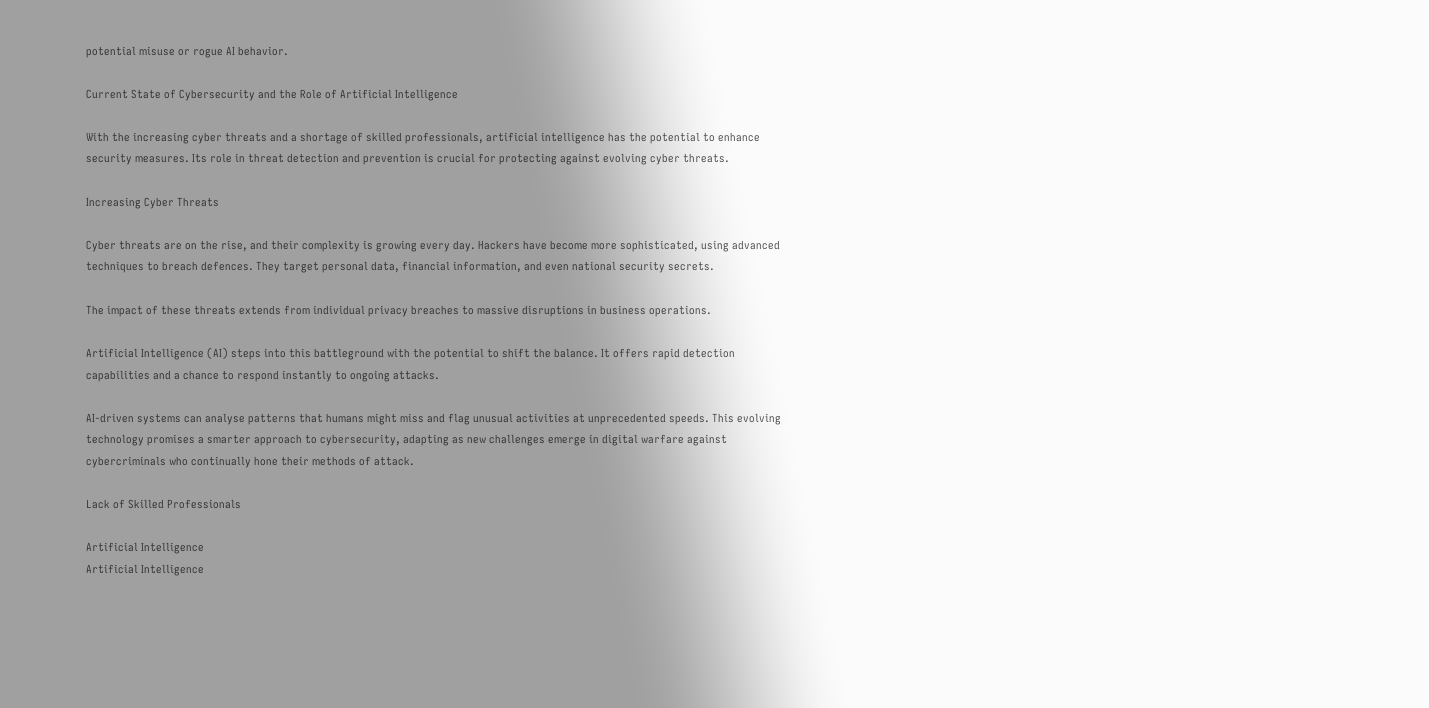potential misuse or rogue AI behavior.

Current State of Cybersecurity and the Role of Artificial Intelligence

With the increasing cyber threats and a shortage of skilled professionals, artificial intelligence has the potential to enhance security measures. Its role in threat detection and prevention is crucial for protecting against evolving cyber threats.

Increasing Cyber Threats

Cyber threats are on the rise, and their complexity is growing every day. Hackers have become more sophisticated, using advanced techniques to breach defences. They target personal data, financial information, and even national security secrets.

The impact of these threats extends from individual privacy breaches to massive disruptions in business operations.

Artificial Intelligence (AI) steps into this battleground with the potential to shift the balance. It offers rapid detection capabilities and a chance to respond instantly to ongoing attacks.

AI-driven systems can analyse patterns that humans might miss and flag unusual activities at unprecedented speeds. This evolving technology promises a smarter approach to cybersecurity, adapting as new challenges emerge in digital warfare against cybercriminals who continually hone their methods of attack.

Lack of Skilled Professionals

Artificial Intelligence
Artificial Intelligence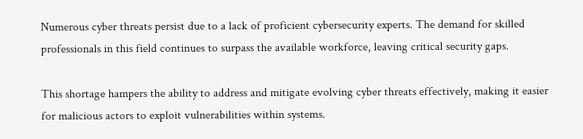Numerous cyber threats persist due to a lack of proficient cybersecurity experts. The demand for skilled professionals in this field continues to surpass the available workforce, leaving critical security gaps.

This shortage hampers the ability to address and mitigate evolving cyber threats effectively, making it easier for malicious actors to exploit vulnerabilities within systems.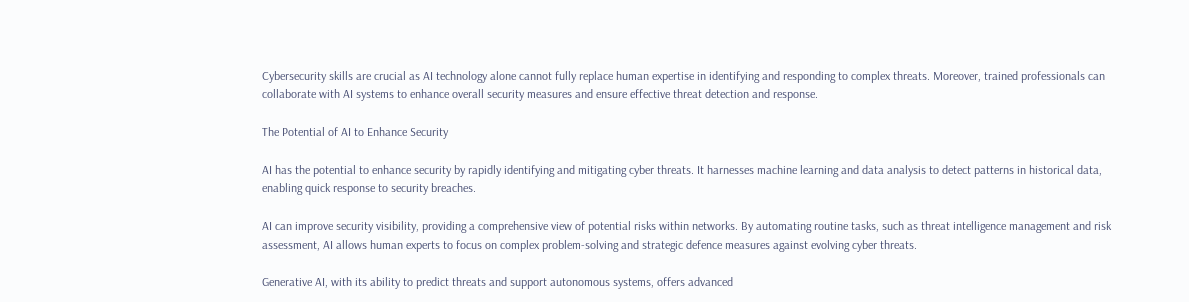Cybersecurity skills are crucial as AI technology alone cannot fully replace human expertise in identifying and responding to complex threats. Moreover, trained professionals can collaborate with AI systems to enhance overall security measures and ensure effective threat detection and response.

The Potential of AI to Enhance Security

AI has the potential to enhance security by rapidly identifying and mitigating cyber threats. It harnesses machine learning and data analysis to detect patterns in historical data, enabling quick response to security breaches.

AI can improve security visibility, providing a comprehensive view of potential risks within networks. By automating routine tasks, such as threat intelligence management and risk assessment, AI allows human experts to focus on complex problem-solving and strategic defence measures against evolving cyber threats.

Generative AI, with its ability to predict threats and support autonomous systems, offers advanced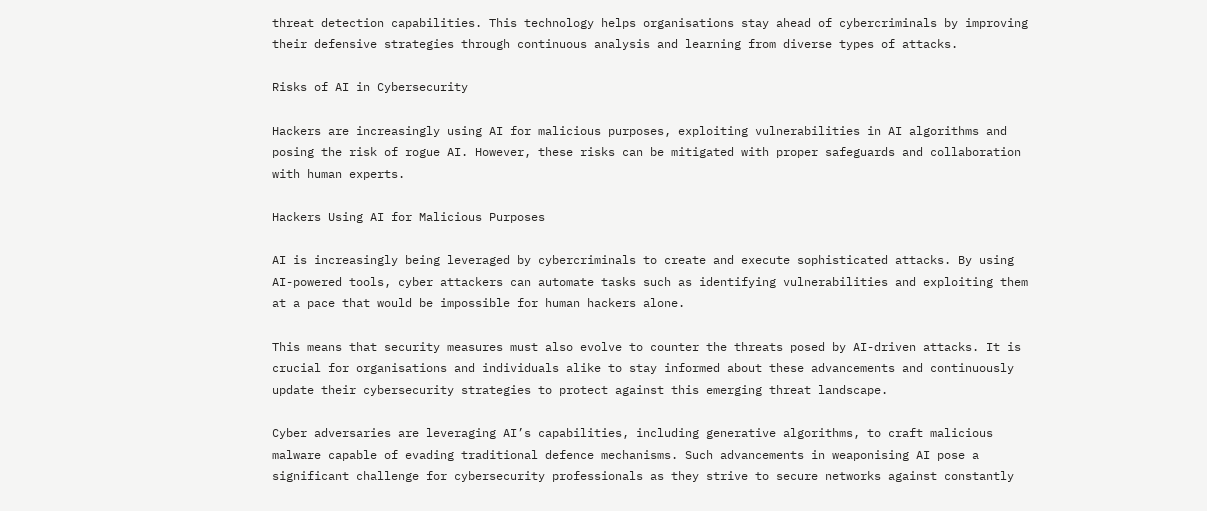threat detection capabilities. This technology helps organisations stay ahead of cybercriminals by improving their defensive strategies through continuous analysis and learning from diverse types of attacks.

Risks of AI in Cybersecurity

Hackers are increasingly using AI for malicious purposes, exploiting vulnerabilities in AI algorithms and posing the risk of rogue AI. However, these risks can be mitigated with proper safeguards and collaboration with human experts.

Hackers Using AI for Malicious Purposes

AI is increasingly being leveraged by cybercriminals to create and execute sophisticated attacks. By using AI-powered tools, cyber attackers can automate tasks such as identifying vulnerabilities and exploiting them at a pace that would be impossible for human hackers alone.

This means that security measures must also evolve to counter the threats posed by AI-driven attacks. It is crucial for organisations and individuals alike to stay informed about these advancements and continuously update their cybersecurity strategies to protect against this emerging threat landscape.

Cyber adversaries are leveraging AI’s capabilities, including generative algorithms, to craft malicious malware capable of evading traditional defence mechanisms. Such advancements in weaponising AI pose a significant challenge for cybersecurity professionals as they strive to secure networks against constantly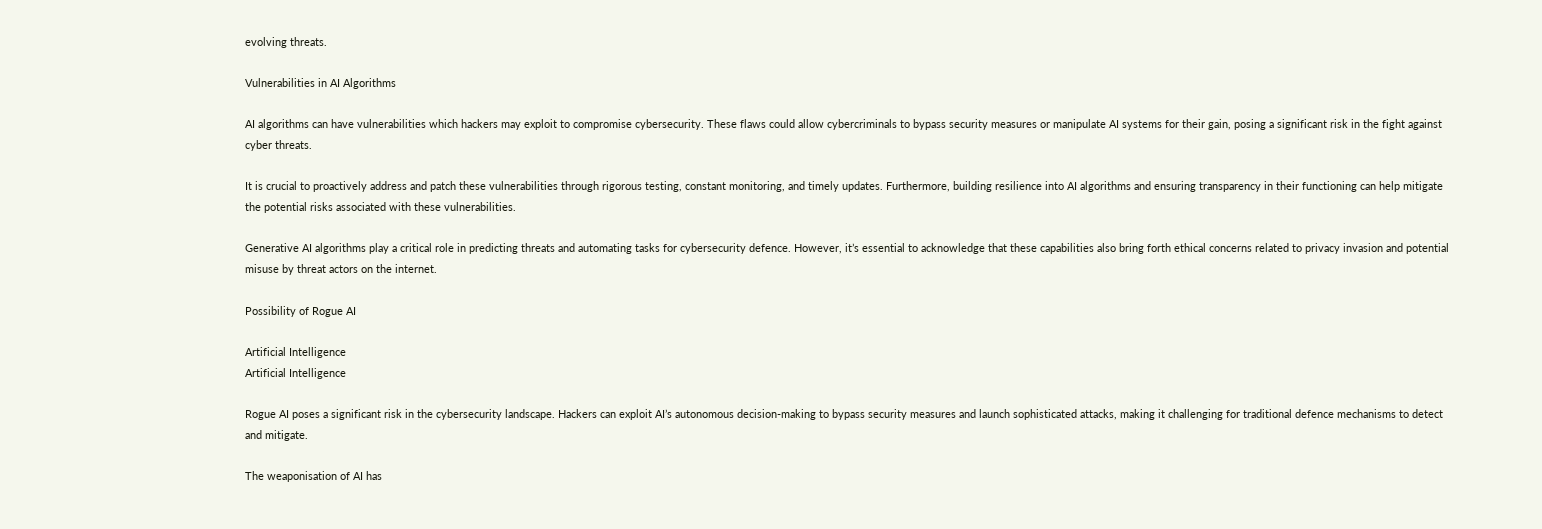evolving threats.

Vulnerabilities in AI Algorithms

AI algorithms can have vulnerabilities which hackers may exploit to compromise cybersecurity. These flaws could allow cybercriminals to bypass security measures or manipulate AI systems for their gain, posing a significant risk in the fight against cyber threats.

It is crucial to proactively address and patch these vulnerabilities through rigorous testing, constant monitoring, and timely updates. Furthermore, building resilience into AI algorithms and ensuring transparency in their functioning can help mitigate the potential risks associated with these vulnerabilities.

Generative AI algorithms play a critical role in predicting threats and automating tasks for cybersecurity defence. However, it’s essential to acknowledge that these capabilities also bring forth ethical concerns related to privacy invasion and potential misuse by threat actors on the internet.

Possibility of Rogue AI

Artificial Intelligence
Artificial Intelligence

Rogue AI poses a significant risk in the cybersecurity landscape. Hackers can exploit AI’s autonomous decision-making to bypass security measures and launch sophisticated attacks, making it challenging for traditional defence mechanisms to detect and mitigate.

The weaponisation of AI has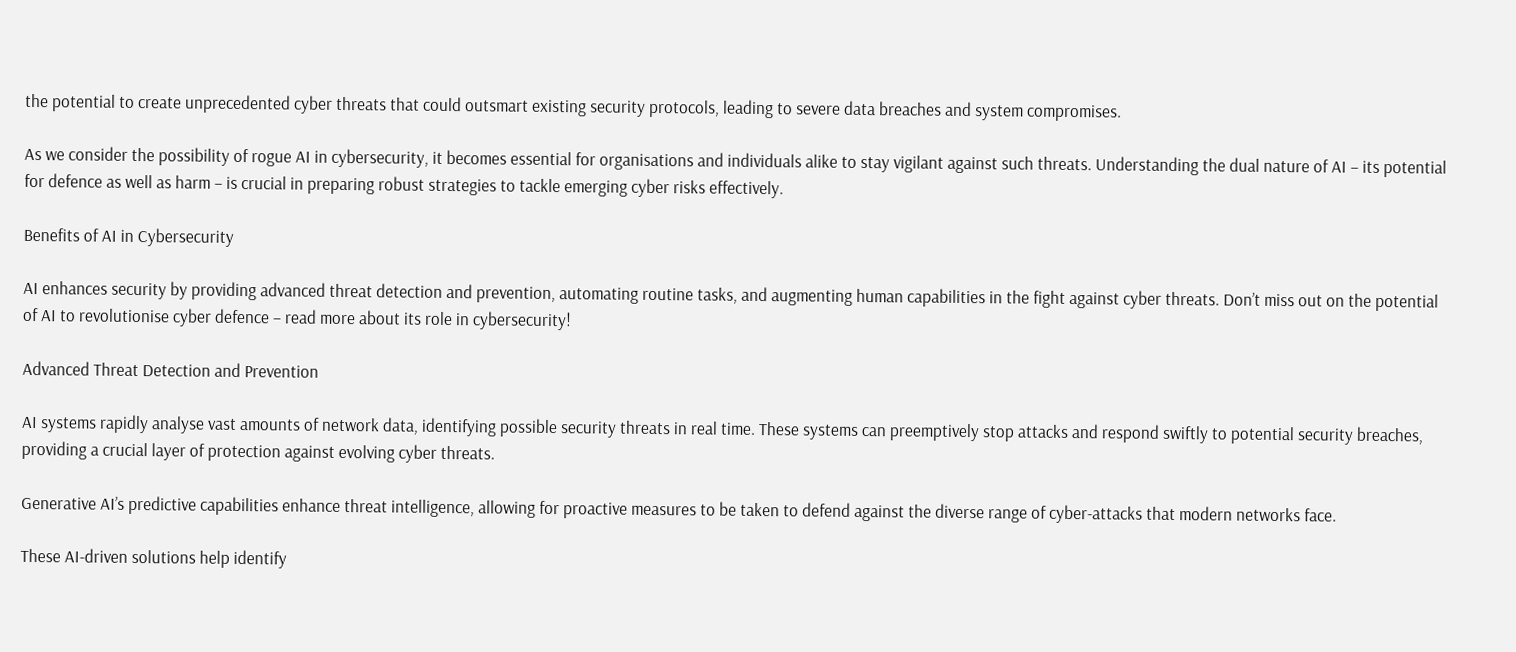the potential to create unprecedented cyber threats that could outsmart existing security protocols, leading to severe data breaches and system compromises.

As we consider the possibility of rogue AI in cybersecurity, it becomes essential for organisations and individuals alike to stay vigilant against such threats. Understanding the dual nature of AI – its potential for defence as well as harm – is crucial in preparing robust strategies to tackle emerging cyber risks effectively.

Benefits of AI in Cybersecurity

AI enhances security by providing advanced threat detection and prevention, automating routine tasks, and augmenting human capabilities in the fight against cyber threats. Don’t miss out on the potential of AI to revolutionise cyber defence – read more about its role in cybersecurity!

Advanced Threat Detection and Prevention

AI systems rapidly analyse vast amounts of network data, identifying possible security threats in real time. These systems can preemptively stop attacks and respond swiftly to potential security breaches, providing a crucial layer of protection against evolving cyber threats.

Generative AI’s predictive capabilities enhance threat intelligence, allowing for proactive measures to be taken to defend against the diverse range of cyber-attacks that modern networks face.

These AI-driven solutions help identify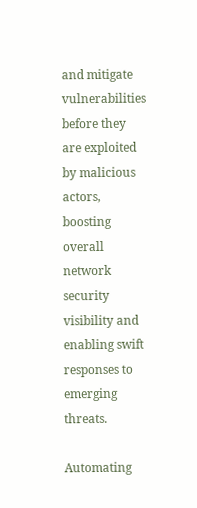and mitigate vulnerabilities before they are exploited by malicious actors, boosting overall network security visibility and enabling swift responses to emerging threats.

Automating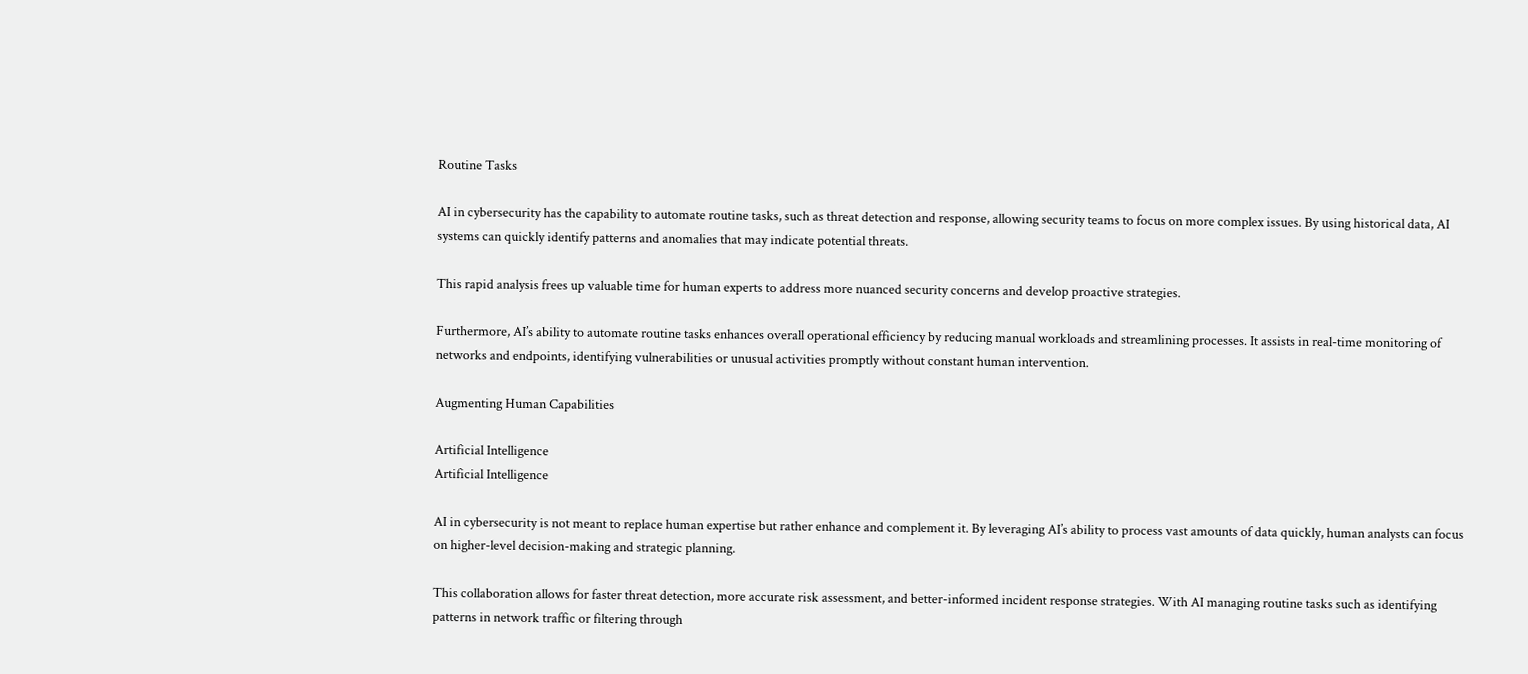Routine Tasks

AI in cybersecurity has the capability to automate routine tasks, such as threat detection and response, allowing security teams to focus on more complex issues. By using historical data, AI systems can quickly identify patterns and anomalies that may indicate potential threats.

This rapid analysis frees up valuable time for human experts to address more nuanced security concerns and develop proactive strategies.

Furthermore, AI’s ability to automate routine tasks enhances overall operational efficiency by reducing manual workloads and streamlining processes. It assists in real-time monitoring of networks and endpoints, identifying vulnerabilities or unusual activities promptly without constant human intervention.

Augmenting Human Capabilities

Artificial Intelligence
Artificial Intelligence

AI in cybersecurity is not meant to replace human expertise but rather enhance and complement it. By leveraging AI’s ability to process vast amounts of data quickly, human analysts can focus on higher-level decision-making and strategic planning.

This collaboration allows for faster threat detection, more accurate risk assessment, and better-informed incident response strategies. With AI managing routine tasks such as identifying patterns in network traffic or filtering through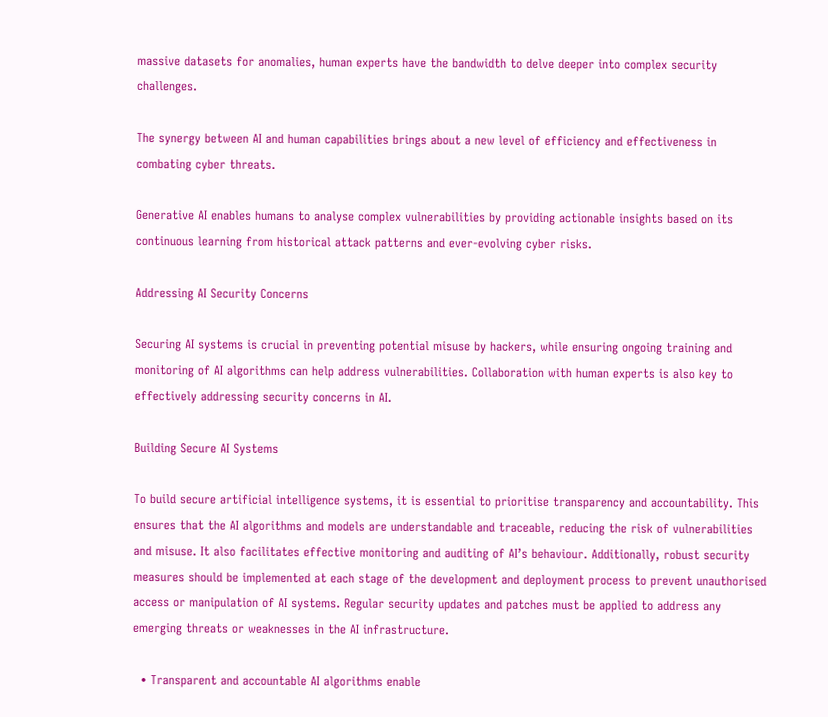massive datasets for anomalies, human experts have the bandwidth to delve deeper into complex security challenges.

The synergy between AI and human capabilities brings about a new level of efficiency and effectiveness in combating cyber threats.

Generative AI enables humans to analyse complex vulnerabilities by providing actionable insights based on its continuous learning from historical attack patterns and ever-evolving cyber risks.

Addressing AI Security Concerns

Securing AI systems is crucial in preventing potential misuse by hackers, while ensuring ongoing training and monitoring of AI algorithms can help address vulnerabilities. Collaboration with human experts is also key to effectively addressing security concerns in AI.

Building Secure AI Systems

To build secure artificial intelligence systems, it is essential to prioritise transparency and accountability. This ensures that the AI algorithms and models are understandable and traceable, reducing the risk of vulnerabilities and misuse. It also facilitates effective monitoring and auditing of AI’s behaviour. Additionally, robust security measures should be implemented at each stage of the development and deployment process to prevent unauthorised access or manipulation of AI systems. Regular security updates and patches must be applied to address any emerging threats or weaknesses in the AI infrastructure.

  • Transparent and accountable AI algorithms enable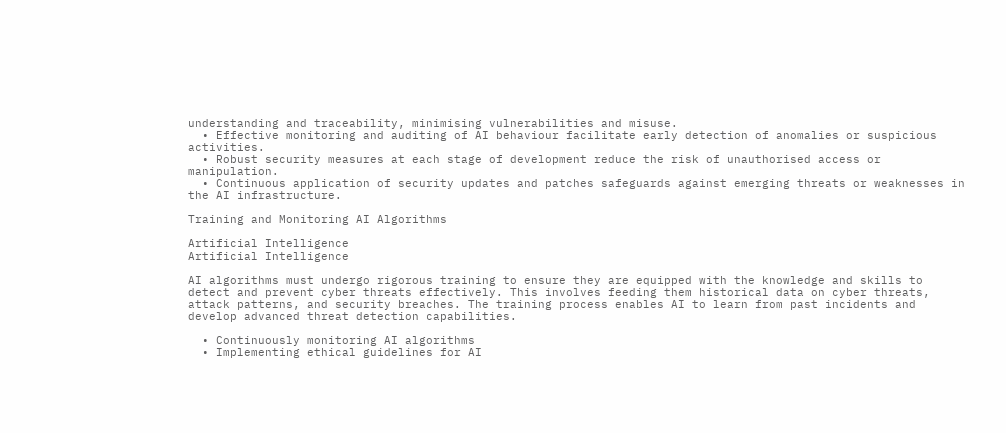understanding and traceability, minimising vulnerabilities and misuse.
  • Effective monitoring and auditing of AI behaviour facilitate early detection of anomalies or suspicious activities.
  • Robust security measures at each stage of development reduce the risk of unauthorised access or manipulation.
  • Continuous application of security updates and patches safeguards against emerging threats or weaknesses in the AI infrastructure.

Training and Monitoring AI Algorithms

Artificial Intelligence
Artificial Intelligence

AI algorithms must undergo rigorous training to ensure they are equipped with the knowledge and skills to detect and prevent cyber threats effectively. This involves feeding them historical data on cyber threats, attack patterns, and security breaches. The training process enables AI to learn from past incidents and develop advanced threat detection capabilities.

  • Continuously monitoring AI algorithms
  • Implementing ethical guidelines for AI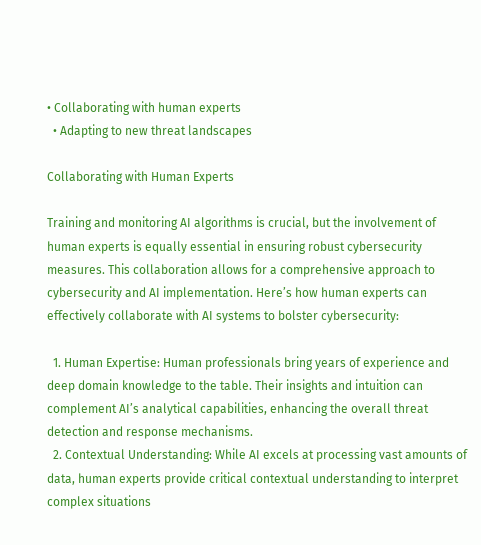• Collaborating with human experts
  • Adapting to new threat landscapes

Collaborating with Human Experts

Training and monitoring AI algorithms is crucial, but the involvement of human experts is equally essential in ensuring robust cybersecurity measures. This collaboration allows for a comprehensive approach to cybersecurity and AI implementation. Here’s how human experts can effectively collaborate with AI systems to bolster cybersecurity:

  1. Human Expertise: Human professionals bring years of experience and deep domain knowledge to the table. Their insights and intuition can complement AI’s analytical capabilities, enhancing the overall threat detection and response mechanisms.
  2. Contextual Understanding: While AI excels at processing vast amounts of data, human experts provide critical contextual understanding to interpret complex situations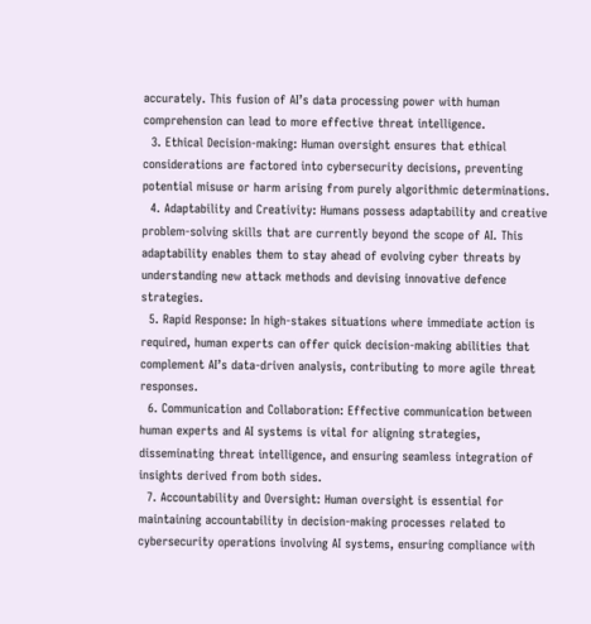accurately. This fusion of AI’s data processing power with human comprehension can lead to more effective threat intelligence.
  3. Ethical Decision-making: Human oversight ensures that ethical considerations are factored into cybersecurity decisions, preventing potential misuse or harm arising from purely algorithmic determinations.
  4. Adaptability and Creativity: Humans possess adaptability and creative problem-solving skills that are currently beyond the scope of AI. This adaptability enables them to stay ahead of evolving cyber threats by understanding new attack methods and devising innovative defence strategies.
  5. Rapid Response: In high-stakes situations where immediate action is required, human experts can offer quick decision-making abilities that complement AI’s data-driven analysis, contributing to more agile threat responses.
  6. Communication and Collaboration: Effective communication between human experts and AI systems is vital for aligning strategies, disseminating threat intelligence, and ensuring seamless integration of insights derived from both sides.
  7. Accountability and Oversight: Human oversight is essential for maintaining accountability in decision-making processes related to cybersecurity operations involving AI systems, ensuring compliance with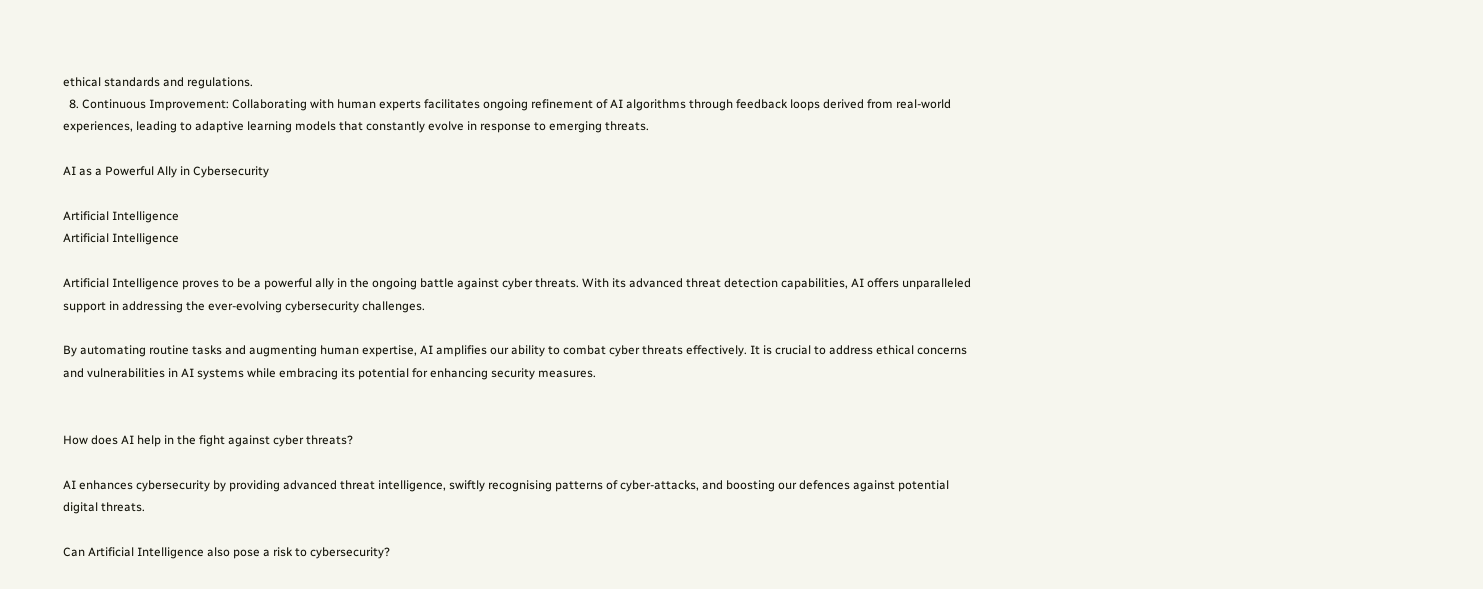ethical standards and regulations.
  8. Continuous Improvement: Collaborating with human experts facilitates ongoing refinement of AI algorithms through feedback loops derived from real-world experiences, leading to adaptive learning models that constantly evolve in response to emerging threats.

AI as a Powerful Ally in Cybersecurity

Artificial Intelligence
Artificial Intelligence

Artificial Intelligence proves to be a powerful ally in the ongoing battle against cyber threats. With its advanced threat detection capabilities, AI offers unparalleled support in addressing the ever-evolving cybersecurity challenges.

By automating routine tasks and augmenting human expertise, AI amplifies our ability to combat cyber threats effectively. It is crucial to address ethical concerns and vulnerabilities in AI systems while embracing its potential for enhancing security measures.


How does AI help in the fight against cyber threats?

AI enhances cybersecurity by providing advanced threat intelligence, swiftly recognising patterns of cyber-attacks, and boosting our defences against potential digital threats.

Can Artificial Intelligence also pose a risk to cybersecurity?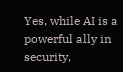Yes, while AI is a powerful ally in security,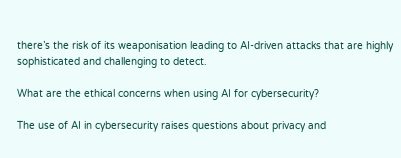there’s the risk of its weaponisation leading to AI-driven attacks that are highly sophisticated and challenging to detect.

What are the ethical concerns when using AI for cybersecurity?

The use of AI in cybersecurity raises questions about privacy and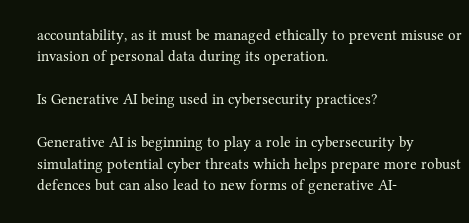accountability, as it must be managed ethically to prevent misuse or invasion of personal data during its operation.

Is Generative AI being used in cybersecurity practices?

Generative AI is beginning to play a role in cybersecurity by simulating potential cyber threats which helps prepare more robust defences but can also lead to new forms of generative AI-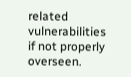related vulnerabilities if not properly overseen.